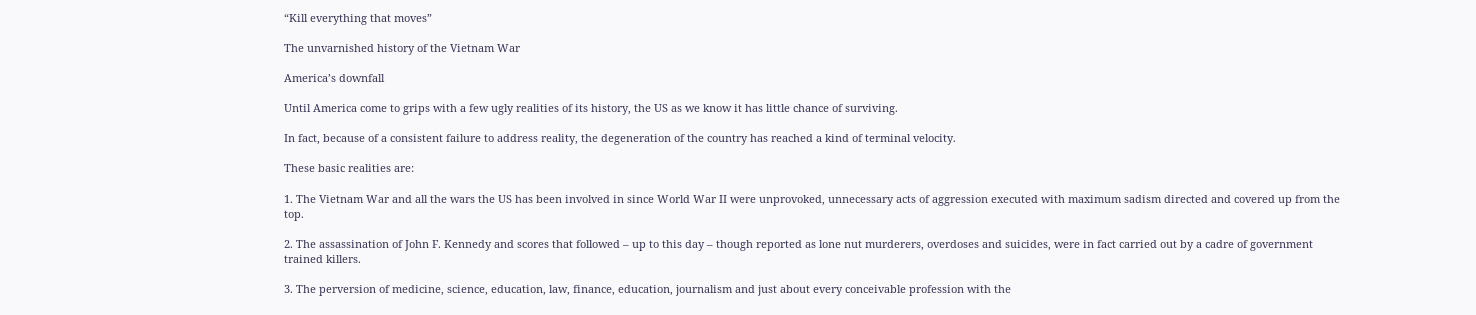“Kill everything that moves”

The unvarnished history of the Vietnam War

America’s downfall

Until America come to grips with a few ugly realities of its history, the US as we know it has little chance of surviving.

In fact, because of a consistent failure to address reality, the degeneration of the country has reached a kind of terminal velocity.

These basic realities are:

1. The Vietnam War and all the wars the US has been involved in since World War II were unprovoked, unnecessary acts of aggression executed with maximum sadism directed and covered up from the top.

2. The assassination of John F. Kennedy and scores that followed – up to this day – though reported as lone nut murderers, overdoses and suicides, were in fact carried out by a cadre of government trained killers.

3. The perversion of medicine, science, education, law, finance, education, journalism and just about every conceivable profession with the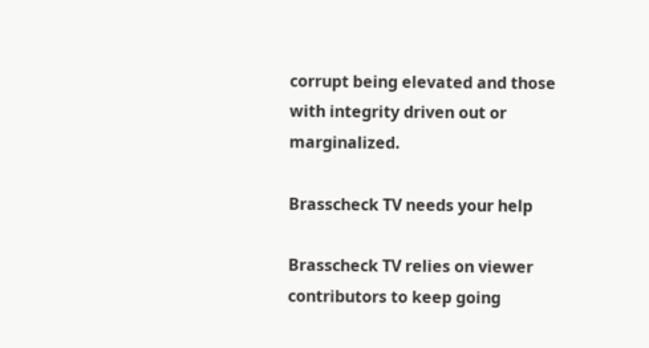corrupt being elevated and those with integrity driven out or marginalized.

Brasscheck TV needs your help

Brasscheck TV relies on viewer contributors to keep going